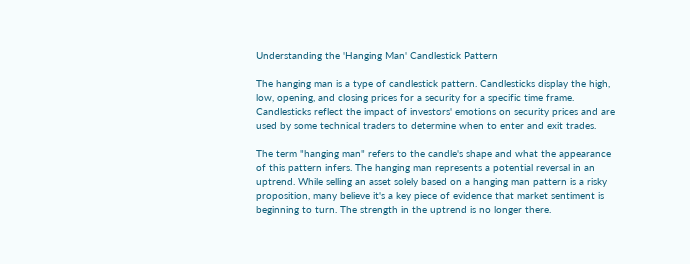Understanding the 'Hanging Man' Candlestick Pattern

The hanging man is a type of candlestick pattern. Candlesticks display the high, low, opening, and closing prices for a security for a specific time frame. Candlesticks reflect the impact of investors' emotions on security prices and are used by some technical traders to determine when to enter and exit trades.

The term "hanging man" refers to the candle's shape and what the appearance of this pattern infers. The hanging man represents a potential reversal in an uptrend. While selling an asset solely based on a hanging man pattern is a risky proposition, many believe it's a key piece of evidence that market sentiment is beginning to turn. The strength in the uptrend is no longer there.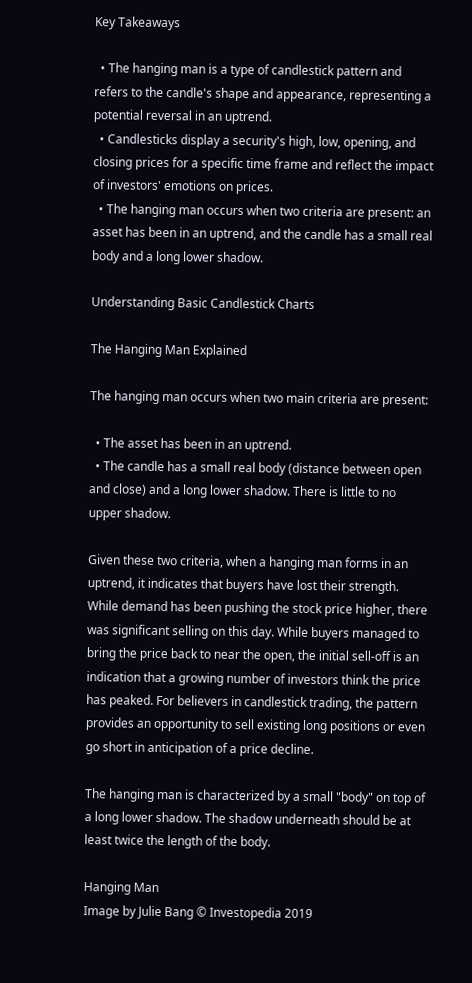Key Takeaways

  • The hanging man is a type of candlestick pattern and refers to the candle's shape and appearance, representing a potential reversal in an uptrend.
  • Candlesticks display a security's high, low, opening, and closing prices for a specific time frame and reflect the impact of investors' emotions on prices.
  • The hanging man occurs when two criteria are present: an asset has been in an uptrend, and the candle has a small real body and a long lower shadow.

Understanding Basic Candlestick Charts

The Hanging Man Explained

The hanging man occurs when two main criteria are present:

  • The asset has been in an uptrend.
  • The candle has a small real body (distance between open and close) and a long lower shadow. There is little to no upper shadow.

Given these two criteria, when a hanging man forms in an uptrend, it indicates that buyers have lost their strength. While demand has been pushing the stock price higher, there was significant selling on this day. While buyers managed to bring the price back to near the open, the initial sell-off is an indication that a growing number of investors think the price has peaked. For believers in candlestick trading, the pattern provides an opportunity to sell existing long positions or even go short in anticipation of a price decline.

The hanging man is characterized by a small "body" on top of a long lower shadow. The shadow underneath should be at least twice the length of the body.

Hanging Man
Image by Julie Bang © Investopedia 2019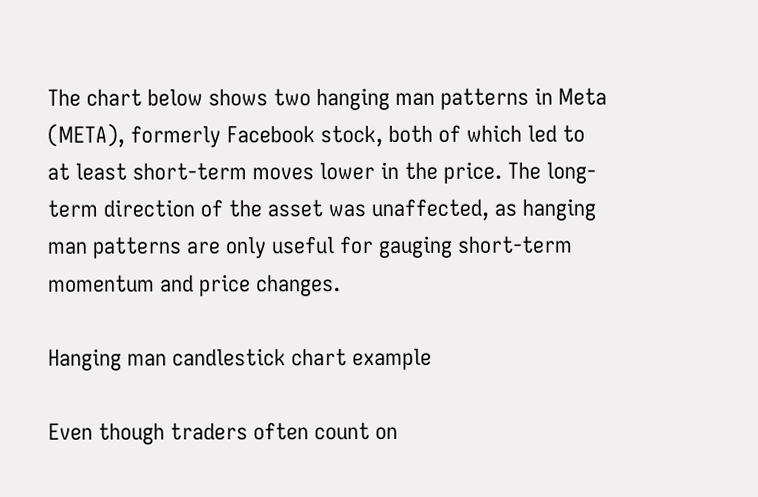The chart below shows two hanging man patterns in Meta (META), formerly Facebook stock, both of which led to at least short-term moves lower in the price. The long-term direction of the asset was unaffected, as hanging man patterns are only useful for gauging short-term momentum and price changes.

Hanging man candlestick chart example

Even though traders often count on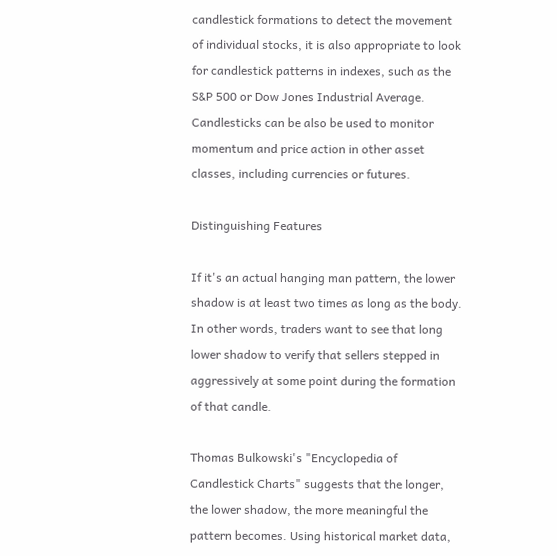candlestick formations to detect the movement of individual stocks, it is also appropriate to look for candlestick patterns in indexes, such as the S&P 500 or Dow Jones Industrial Average. Candlesticks can be also be used to monitor momentum and price action in other asset classes, including currencies or futures.

Distinguishing Features

If it's an actual hanging man pattern, the lower shadow is at least two times as long as the body. In other words, traders want to see that long lower shadow to verify that sellers stepped in aggressively at some point during the formation of that candle.

Thomas Bulkowski's "Encyclopedia of Candlestick Charts" suggests that the longer, the lower shadow, the more meaningful the pattern becomes. Using historical market data,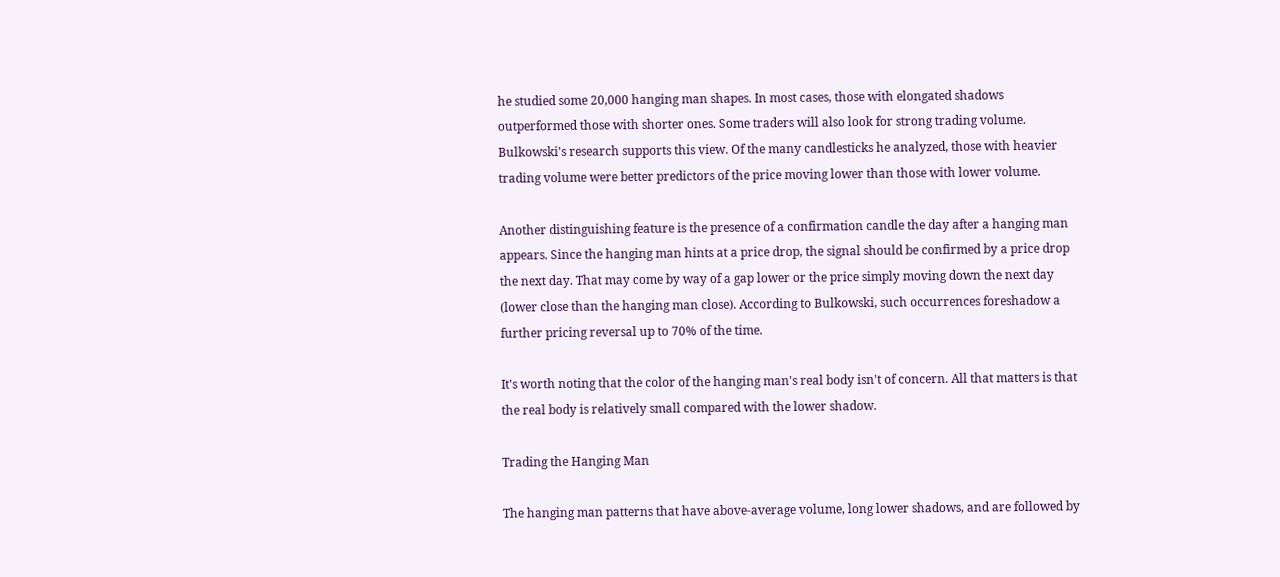he studied some 20,000 hanging man shapes. In most cases, those with elongated shadows outperformed those with shorter ones. Some traders will also look for strong trading volume. Bulkowski's research supports this view. Of the many candlesticks he analyzed, those with heavier trading volume were better predictors of the price moving lower than those with lower volume.

Another distinguishing feature is the presence of a confirmation candle the day after a hanging man appears. Since the hanging man hints at a price drop, the signal should be confirmed by a price drop the next day. That may come by way of a gap lower or the price simply moving down the next day (lower close than the hanging man close). According to Bulkowski, such occurrences foreshadow a further pricing reversal up to 70% of the time.

It's worth noting that the color of the hanging man's real body isn't of concern. All that matters is that the real body is relatively small compared with the lower shadow.

Trading the Hanging Man

The hanging man patterns that have above-average volume, long lower shadows, and are followed by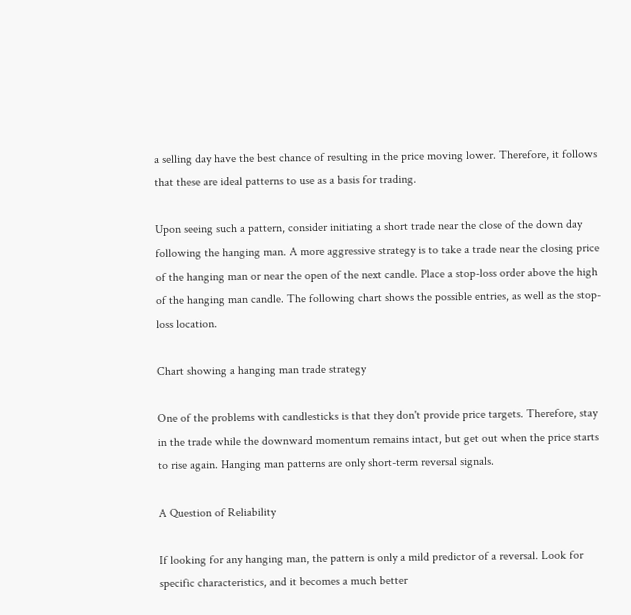a selling day have the best chance of resulting in the price moving lower. Therefore, it follows that these are ideal patterns to use as a basis for trading.

Upon seeing such a pattern, consider initiating a short trade near the close of the down day following the hanging man. A more aggressive strategy is to take a trade near the closing price of the hanging man or near the open of the next candle. Place a stop-loss order above the high of the hanging man candle. The following chart shows the possible entries, as well as the stop-loss location.

Chart showing a hanging man trade strategy

One of the problems with candlesticks is that they don't provide price targets. Therefore, stay in the trade while the downward momentum remains intact, but get out when the price starts to rise again. Hanging man patterns are only short-term reversal signals.

A Question of Reliability

If looking for any hanging man, the pattern is only a mild predictor of a reversal. Look for specific characteristics, and it becomes a much better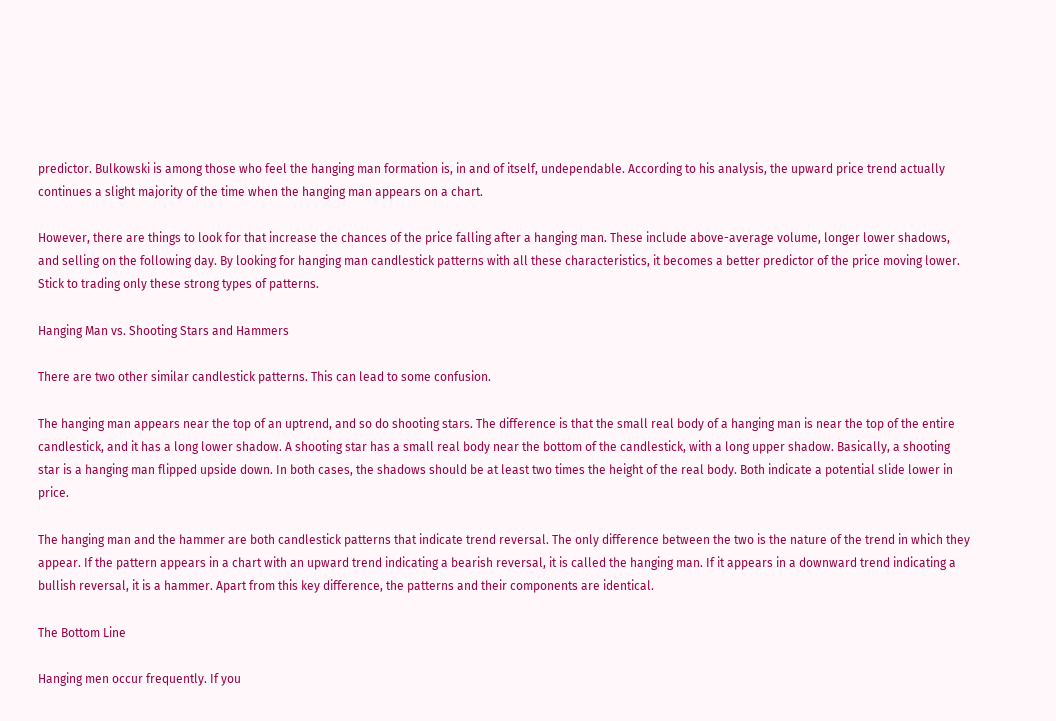predictor. Bulkowski is among those who feel the hanging man formation is, in and of itself, undependable. According to his analysis, the upward price trend actually continues a slight majority of the time when the hanging man appears on a chart.

However, there are things to look for that increase the chances of the price falling after a hanging man. These include above-average volume, longer lower shadows, and selling on the following day. By looking for hanging man candlestick patterns with all these characteristics, it becomes a better predictor of the price moving lower. Stick to trading only these strong types of patterns.

Hanging Man vs. Shooting Stars and Hammers

There are two other similar candlestick patterns. This can lead to some confusion.

The hanging man appears near the top of an uptrend, and so do shooting stars. The difference is that the small real body of a hanging man is near the top of the entire candlestick, and it has a long lower shadow. A shooting star has a small real body near the bottom of the candlestick, with a long upper shadow. Basically, a shooting star is a hanging man flipped upside down. In both cases, the shadows should be at least two times the height of the real body. Both indicate a potential slide lower in price.

The hanging man and the hammer are both candlestick patterns that indicate trend reversal. The only difference between the two is the nature of the trend in which they appear. If the pattern appears in a chart with an upward trend indicating a bearish reversal, it is called the hanging man. If it appears in a downward trend indicating a bullish reversal, it is a hammer. Apart from this key difference, the patterns and their components are identical.

The Bottom Line

Hanging men occur frequently. If you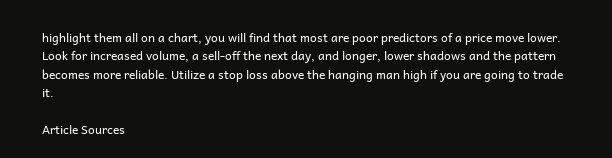highlight them all on a chart, you will find that most are poor predictors of a price move lower. Look for increased volume, a sell-off the next day, and longer, lower shadows and the pattern becomes more reliable. Utilize a stop loss above the hanging man high if you are going to trade it.

Article Sources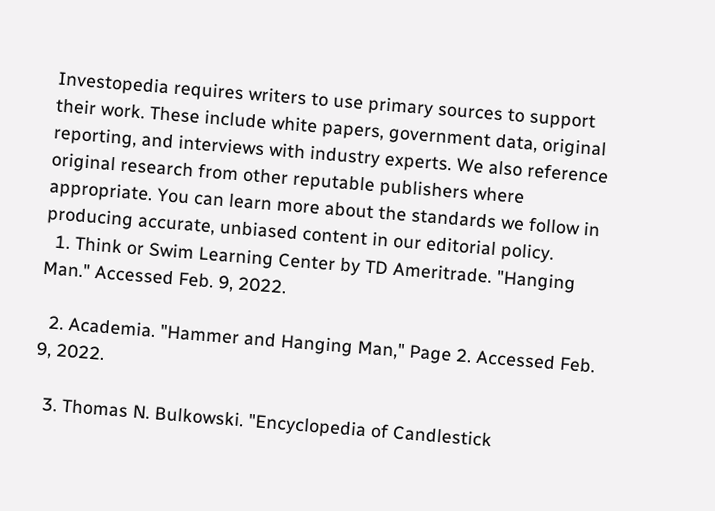Investopedia requires writers to use primary sources to support their work. These include white papers, government data, original reporting, and interviews with industry experts. We also reference original research from other reputable publishers where appropriate. You can learn more about the standards we follow in producing accurate, unbiased content in our editorial policy.
  1. Think or Swim Learning Center by TD Ameritrade. "Hanging Man." Accessed Feb. 9, 2022.

  2. Academia. "Hammer and Hanging Man," Page 2. Accessed Feb. 9, 2022.

  3. Thomas N. Bulkowski. "Encyclopedia of Candlestick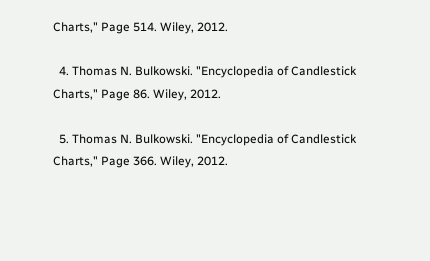Charts," Page 514. Wiley, 2012.

  4. Thomas N. Bulkowski. "Encyclopedia of Candlestick Charts," Page 86. Wiley, 2012.

  5. Thomas N. Bulkowski. "Encyclopedia of Candlestick Charts," Page 366. Wiley, 2012.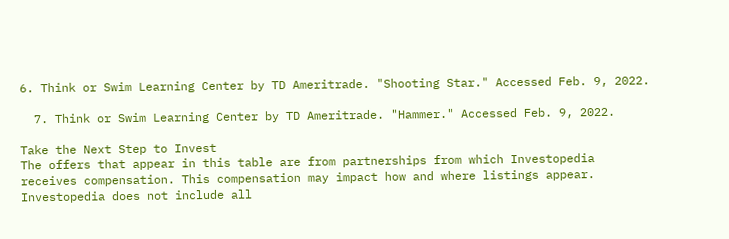6. Think or Swim Learning Center by TD Ameritrade. "Shooting Star." Accessed Feb. 9, 2022.

  7. Think or Swim Learning Center by TD Ameritrade. "Hammer." Accessed Feb. 9, 2022.

Take the Next Step to Invest
The offers that appear in this table are from partnerships from which Investopedia receives compensation. This compensation may impact how and where listings appear. Investopedia does not include all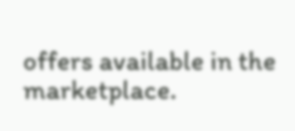offers available in the marketplace.